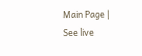Main Page | See live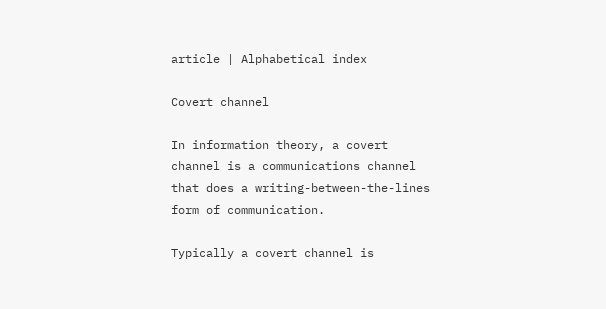article | Alphabetical index

Covert channel

In information theory, a covert channel is a communications channel that does a writing-between-the-lines form of communication.

Typically a covert channel is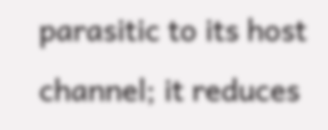parasitic to its host channel; it reduces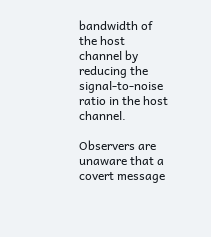bandwidth of the host channel by reducing the signal-to-noise ratio in the host channel.

Observers are unaware that a covert message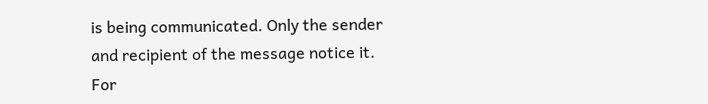is being communicated. Only the sender and recipient of the message notice it. For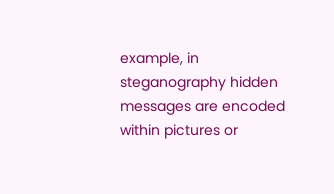example, in steganography hidden messages are encoded within pictures or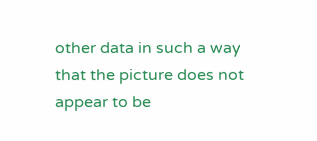other data in such a way that the picture does not appear to be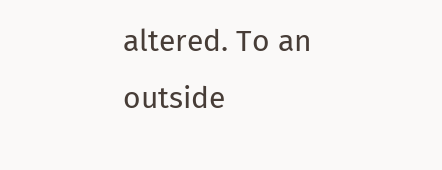altered. To an outside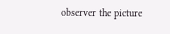observer the picture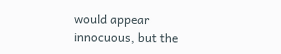would appear innocuous, but the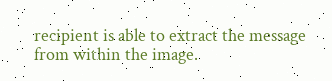recipient is able to extract the message from within the image.